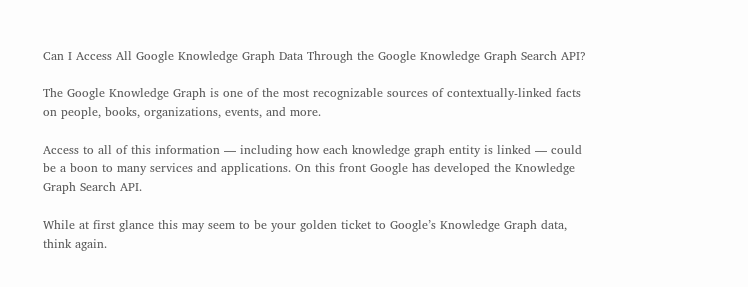Can I Access All Google Knowledge Graph Data Through the Google Knowledge Graph Search API?

The Google Knowledge Graph is one of the most recognizable sources of contextually-linked facts on people, books, organizations, events, and more.

Access to all of this information — including how each knowledge graph entity is linked — could be a boon to many services and applications. On this front Google has developed the Knowledge Graph Search API.

While at first glance this may seem to be your golden ticket to Google’s Knowledge Graph data, think again.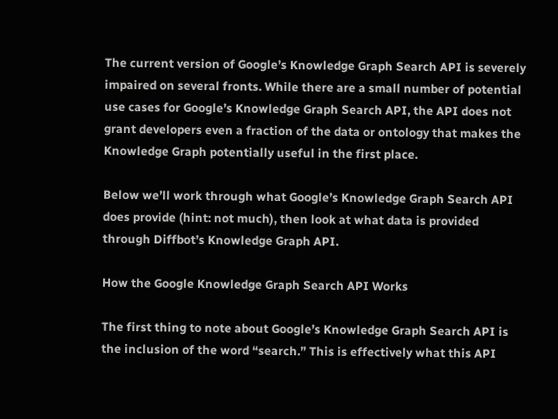The current version of Google’s Knowledge Graph Search API is severely impaired on several fronts. While there are a small number of potential use cases for Google’s Knowledge Graph Search API, the API does not grant developers even a fraction of the data or ontology that makes the Knowledge Graph potentially useful in the first place.

Below we’ll work through what Google’s Knowledge Graph Search API does provide (hint: not much), then look at what data is provided through Diffbot’s Knowledge Graph API.

How the Google Knowledge Graph Search API Works

The first thing to note about Google’s Knowledge Graph Search API is the inclusion of the word “search.” This is effectively what this API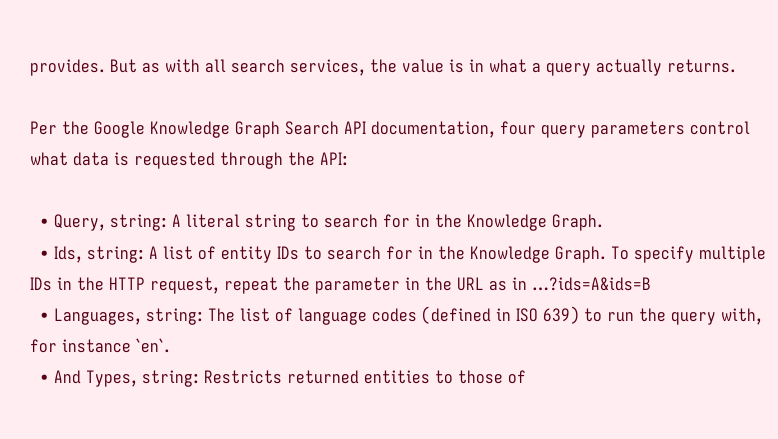provides. But as with all search services, the value is in what a query actually returns.

Per the Google Knowledge Graph Search API documentation, four query parameters control what data is requested through the API:

  • Query, string: A literal string to search for in the Knowledge Graph.
  • Ids, string: A list of entity IDs to search for in the Knowledge Graph. To specify multiple IDs in the HTTP request, repeat the parameter in the URL as in …?ids=A&ids=B
  • Languages, string: The list of language codes (defined in ISO 639) to run the query with, for instance `en`.
  • And Types, string: Restricts returned entities to those of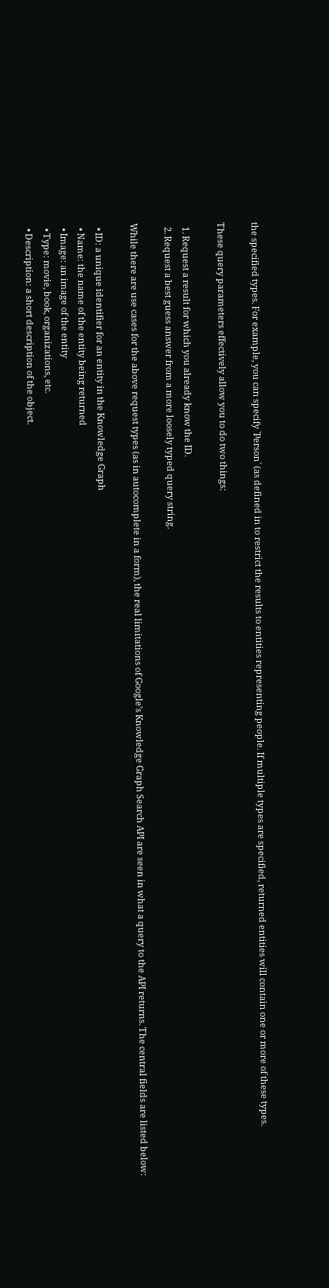the specified types. For example, you can specify `Person` (as defined in to restrict the results to entities representing people. If multiple types are specified, returned entities will contain one or more of these types.

These query parameters effectively allow you to do two things:

  1. Request a result for which you already know the ID.
  2. Request a best guess answer from a more loosely typed query string.

While there are use cases for the above request types (as in autocomplete in a form), the real limitations of Google’s Knowledge Graph Search API are seen in what a query to the API returns. The central fields are listed below:

  • ID: a unique identifier for an entity in the Knowledge Graph
  • Name: the name of the entity being returned
  • Image: an image of the entity
  • Type: movie, book, organizations, etc.
  • Description: a short description of the object.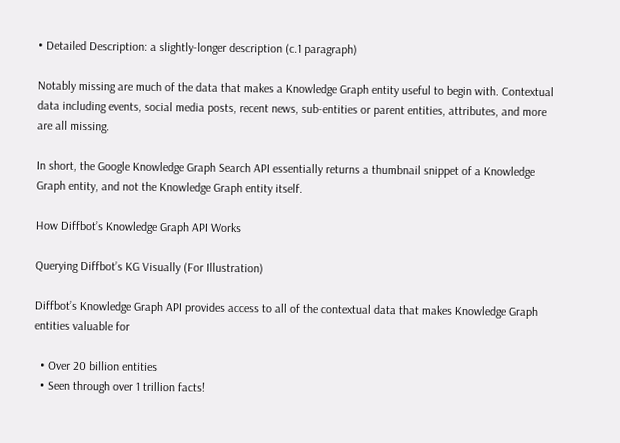• Detailed Description: a slightly-longer description (c.1 paragraph)

Notably missing are much of the data that makes a Knowledge Graph entity useful to begin with. Contextual data including events, social media posts, recent news, sub-entities or parent entities, attributes, and more are all missing.

In short, the Google Knowledge Graph Search API essentially returns a thumbnail snippet of a Knowledge Graph entity, and not the Knowledge Graph entity itself.

How Diffbot’s Knowledge Graph API Works

Querying Diffbot’s KG Visually (For Illustration)

Diffbot’s Knowledge Graph API provides access to all of the contextual data that makes Knowledge Graph entities valuable for

  • Over 20 billion entities
  • Seen through over 1 trillion facts!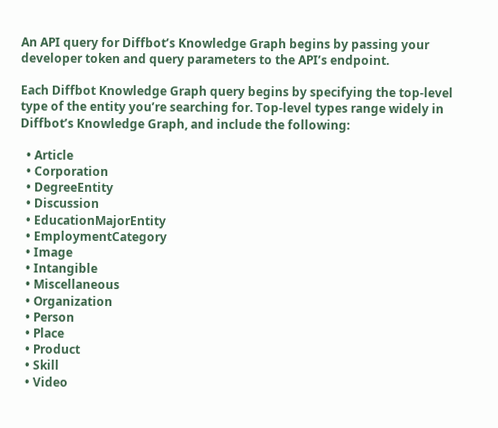An API query for Diffbot’s Knowledge Graph begins by passing your developer token and query parameters to the API’s endpoint.

Each Diffbot Knowledge Graph query begins by specifying the top-level type of the entity you’re searching for. Top-level types range widely in Diffbot’s Knowledge Graph, and include the following:

  • Article
  • Corporation
  • DegreeEntity
  • Discussion
  • EducationMajorEntity
  • EmploymentCategory
  • Image
  • Intangible
  • Miscellaneous
  • Organization
  • Person
  • Place
  • Product
  • Skill
  • Video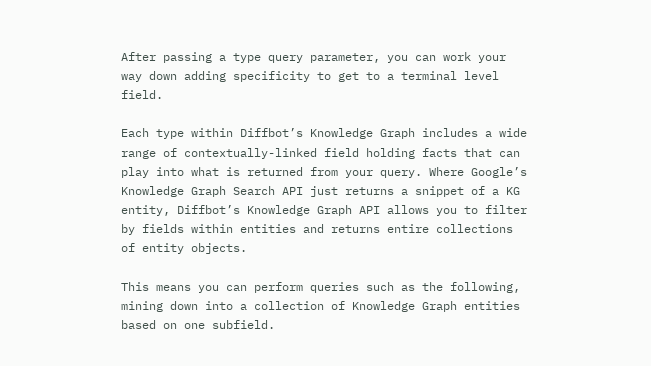After passing a type query parameter, you can work your way down adding specificity to get to a terminal level field.

Each type within Diffbot’s Knowledge Graph includes a wide range of contextually-linked field holding facts that can play into what is returned from your query. Where Google’s Knowledge Graph Search API just returns a snippet of a KG entity, Diffbot’s Knowledge Graph API allows you to filter by fields within entities and returns entire collections of entity objects.

This means you can perform queries such as the following, mining down into a collection of Knowledge Graph entities based on one subfield.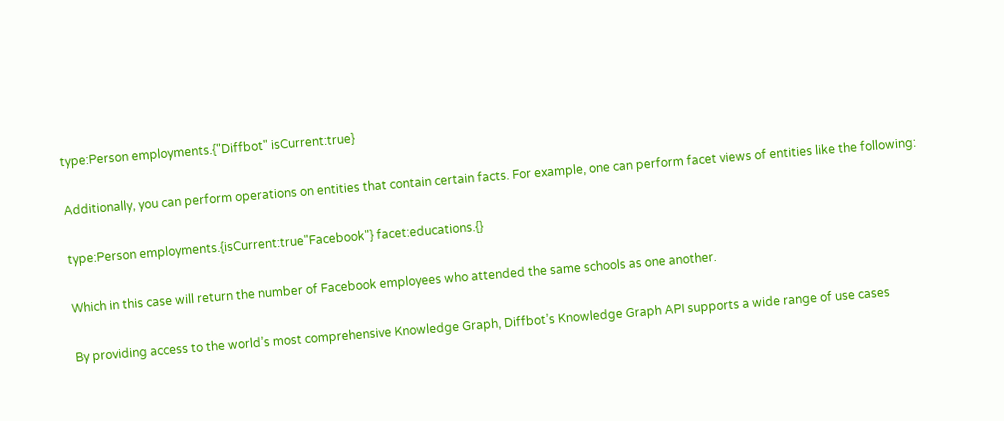type:Person employments.{"Diffbot" isCurrent:true}

Additionally, you can perform operations on entities that contain certain facts. For example, one can perform facet views of entities like the following:

type:Person employments.{isCurrent:true"Facebook"} facet:educations.{}

Which in this case will return the number of Facebook employees who attended the same schools as one another.

By providing access to the world’s most comprehensive Knowledge Graph, Diffbot’s Knowledge Graph API supports a wide range of use cases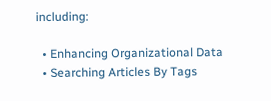including:

  • Enhancing Organizational Data
  • Searching Articles By Tags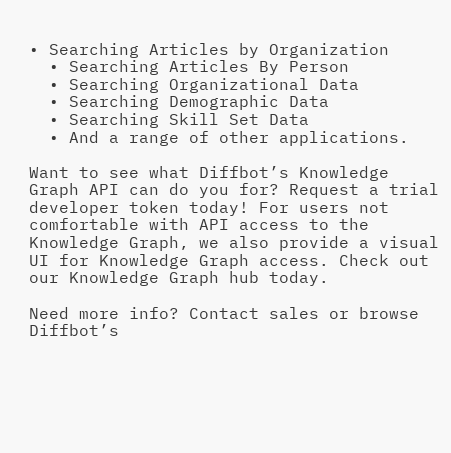• Searching Articles by Organization
  • Searching Articles By Person
  • Searching Organizational Data
  • Searching Demographic Data
  • Searching Skill Set Data
  • And a range of other applications.

Want to see what Diffbot’s Knowledge Graph API can do you for? Request a trial developer token today! For users not comfortable with API access to the Knowledge Graph, we also provide a visual UI for Knowledge Graph access. Check out our Knowledge Graph hub today.

Need more info? Contact sales or browse Diffbot’s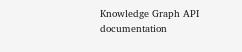Knowledge Graph API documentation